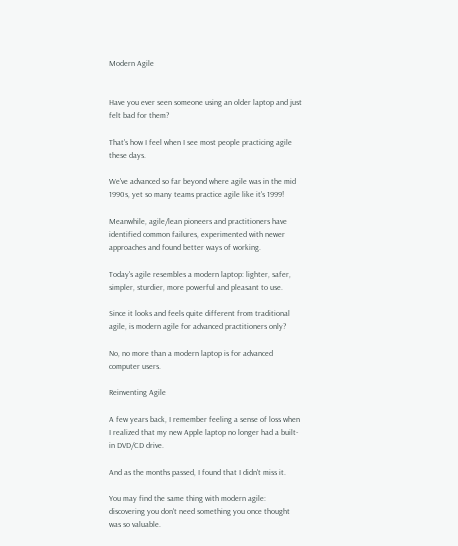Modern Agile


Have you ever seen someone using an older laptop and just felt bad for them?

That's how I feel when I see most people practicing agile these days.

We've advanced so far beyond where agile was in the mid 1990s, yet so many teams practice agile like it's 1999!

Meanwhile, agile/lean pioneers and practitioners have identified common failures, experimented with newer approaches and found better ways of working.

Today's agile resembles a modern laptop: lighter, safer, simpler, sturdier, more powerful and pleasant to use.

Since it looks and feels quite different from traditional agile, is modern agile for advanced practitioners only?

No, no more than a modern laptop is for advanced computer users.

Reinventing Agile

A few years back, I remember feeling a sense of loss when I realized that my new Apple laptop no longer had a built-in DVD/CD drive.

And as the months passed, I found that I didn't miss it.

You may find the same thing with modern agile: discovering you don't need something you once thought was so valuable.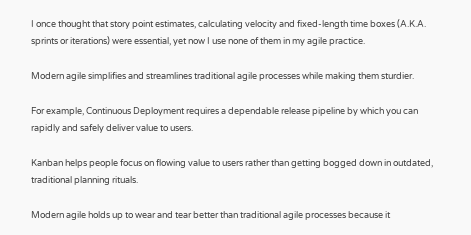I once thought that story point estimates, calculating velocity and fixed-length time boxes (A.K.A. sprints or iterations) were essential, yet now I use none of them in my agile practice.

Modern agile simplifies and streamlines traditional agile processes while making them sturdier.

For example, Continuous Deployment requires a dependable release pipeline by which you can rapidly and safely deliver value to users.

Kanban helps people focus on flowing value to users rather than getting bogged down in outdated, traditional planning rituals.

Modern agile holds up to wear and tear better than traditional agile processes because it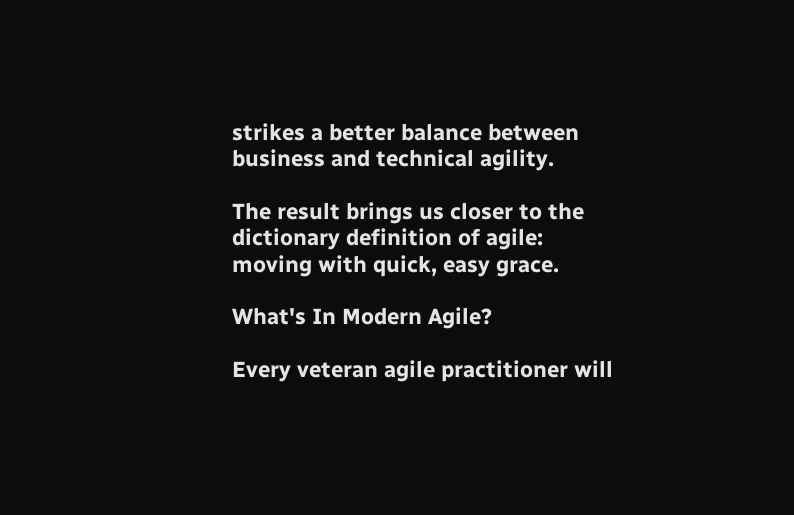strikes a better balance between business and technical agility.

The result brings us closer to the dictionary definition of agile: moving with quick, easy grace.

What's In Modern Agile?

Every veteran agile practitioner will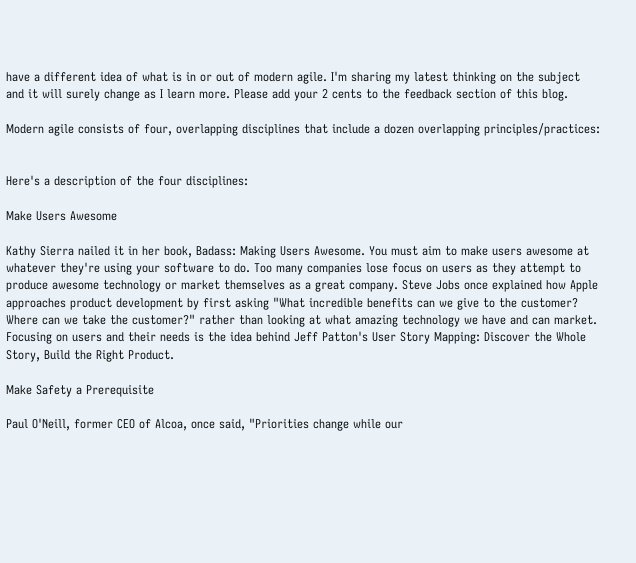have a different idea of what is in or out of modern agile. I'm sharing my latest thinking on the subject and it will surely change as I learn more. Please add your 2 cents to the feedback section of this blog.

Modern agile consists of four, overlapping disciplines that include a dozen overlapping principles/practices:


Here's a description of the four disciplines:

Make Users Awesome

Kathy Sierra nailed it in her book, Badass: Making Users Awesome. You must aim to make users awesome at whatever they're using your software to do. Too many companies lose focus on users as they attempt to produce awesome technology or market themselves as a great company. Steve Jobs once explained how Apple approaches product development by first asking "What incredible benefits can we give to the customer? Where can we take the customer?" rather than looking at what amazing technology we have and can market. Focusing on users and their needs is the idea behind Jeff Patton's User Story Mapping: Discover the Whole Story, Build the Right Product.

Make Safety a Prerequisite

Paul O'Neill, former CEO of Alcoa, once said, "Priorities change while our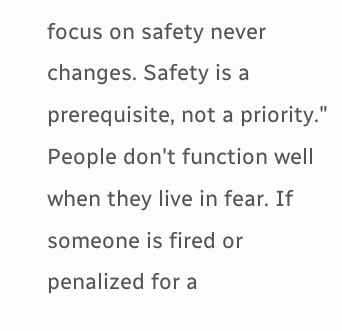focus on safety never changes. Safety is a prerequisite, not a priority." People don't function well when they live in fear. If someone is fired or penalized for a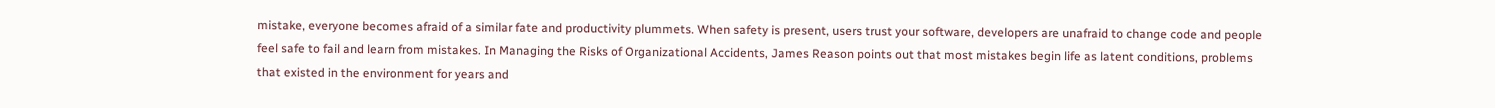mistake, everyone becomes afraid of a similar fate and productivity plummets. When safety is present, users trust your software, developers are unafraid to change code and people feel safe to fail and learn from mistakes. In Managing the Risks of Organizational Accidents, James Reason points out that most mistakes begin life as latent conditions, problems that existed in the environment for years and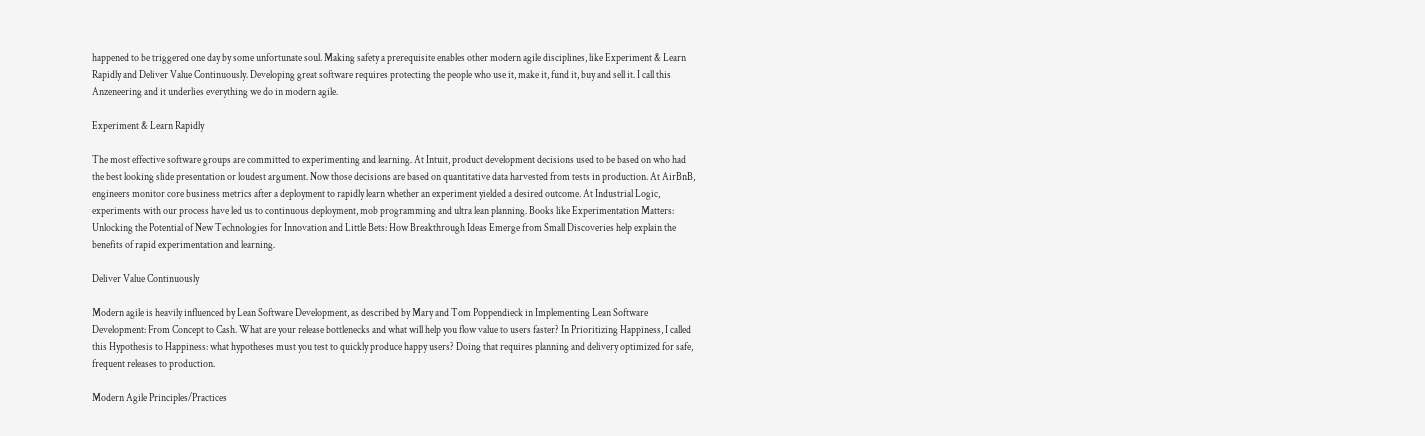happened to be triggered one day by some unfortunate soul. Making safety a prerequisite enables other modern agile disciplines, like Experiment & Learn Rapidly and Deliver Value Continuously. Developing great software requires protecting the people who use it, make it, fund it, buy and sell it. I call this Anzeneering and it underlies everything we do in modern agile.

Experiment & Learn Rapidly

The most effective software groups are committed to experimenting and learning. At Intuit, product development decisions used to be based on who had the best looking slide presentation or loudest argument. Now those decisions are based on quantitative data harvested from tests in production. At AirBnB, engineers monitor core business metrics after a deployment to rapidly learn whether an experiment yielded a desired outcome. At Industrial Logic, experiments with our process have led us to continuous deployment, mob programming and ultra lean planning. Books like Experimentation Matters: Unlocking the Potential of New Technologies for Innovation and Little Bets: How Breakthrough Ideas Emerge from Small Discoveries help explain the benefits of rapid experimentation and learning.

Deliver Value Continuously

Modern agile is heavily influenced by Lean Software Development, as described by Mary and Tom Poppendieck in Implementing Lean Software Development: From Concept to Cash. What are your release bottlenecks and what will help you flow value to users faster? In Prioritizing Happiness, I called this Hypothesis to Happiness: what hypotheses must you test to quickly produce happy users? Doing that requires planning and delivery optimized for safe, frequent releases to production.

Modern Agile Principles/Practices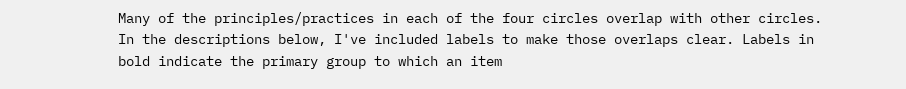Many of the principles/practices in each of the four circles overlap with other circles. In the descriptions below, I've included labels to make those overlaps clear. Labels in bold indicate the primary group to which an item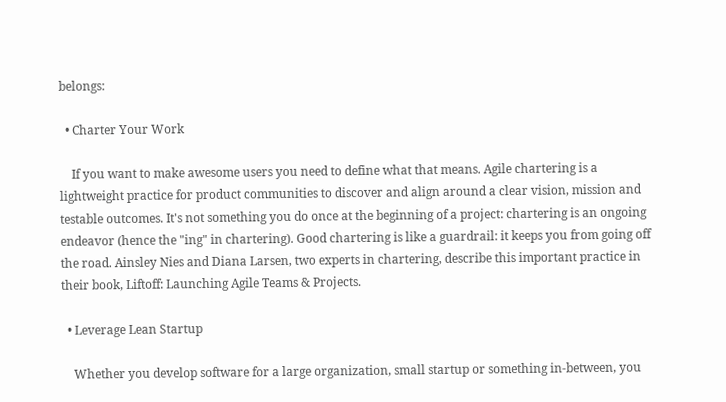belongs:

  • Charter Your Work

    If you want to make awesome users you need to define what that means. Agile chartering is a lightweight practice for product communities to discover and align around a clear vision, mission and testable outcomes. It's not something you do once at the beginning of a project: chartering is an ongoing endeavor (hence the "ing" in chartering). Good chartering is like a guardrail: it keeps you from going off the road. Ainsley Nies and Diana Larsen, two experts in chartering, describe this important practice in their book, Liftoff: Launching Agile Teams & Projects.

  • Leverage Lean Startup

    Whether you develop software for a large organization, small startup or something in-between, you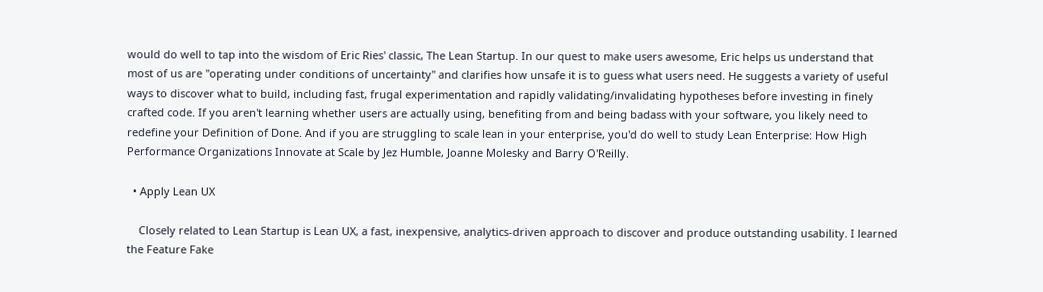would do well to tap into the wisdom of Eric Ries' classic, The Lean Startup. In our quest to make users awesome, Eric helps us understand that most of us are "operating under conditions of uncertainty" and clarifies how unsafe it is to guess what users need. He suggests a variety of useful ways to discover what to build, including fast, frugal experimentation and rapidly validating/invalidating hypotheses before investing in finely crafted code. If you aren't learning whether users are actually using, benefiting from and being badass with your software, you likely need to redefine your Definition of Done. And if you are struggling to scale lean in your enterprise, you'd do well to study Lean Enterprise: How High Performance Organizations Innovate at Scale by Jez Humble, Joanne Molesky and Barry O'Reilly.

  • Apply Lean UX

    Closely related to Lean Startup is Lean UX, a fast, inexpensive, analytics-driven approach to discover and produce outstanding usability. I learned the Feature Fake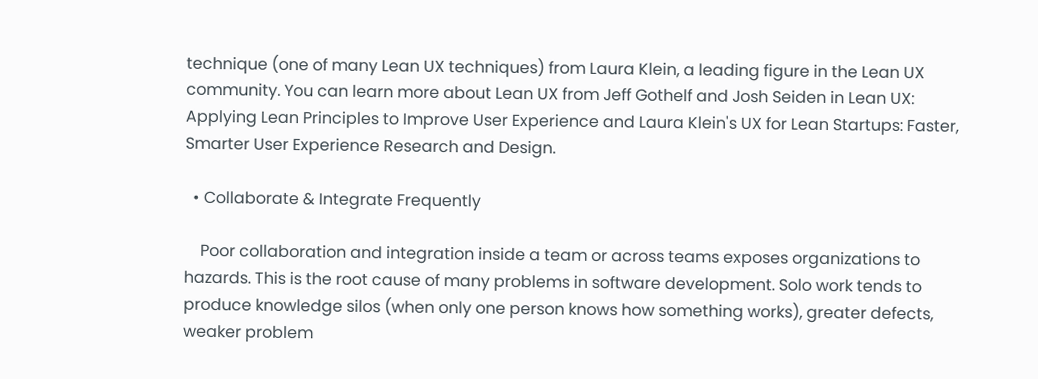technique (one of many Lean UX techniques) from Laura Klein, a leading figure in the Lean UX community. You can learn more about Lean UX from Jeff Gothelf and Josh Seiden in Lean UX: Applying Lean Principles to Improve User Experience and Laura Klein's UX for Lean Startups: Faster, Smarter User Experience Research and Design.

  • Collaborate & Integrate Frequently

    Poor collaboration and integration inside a team or across teams exposes organizations to hazards. This is the root cause of many problems in software development. Solo work tends to produce knowledge silos (when only one person knows how something works), greater defects, weaker problem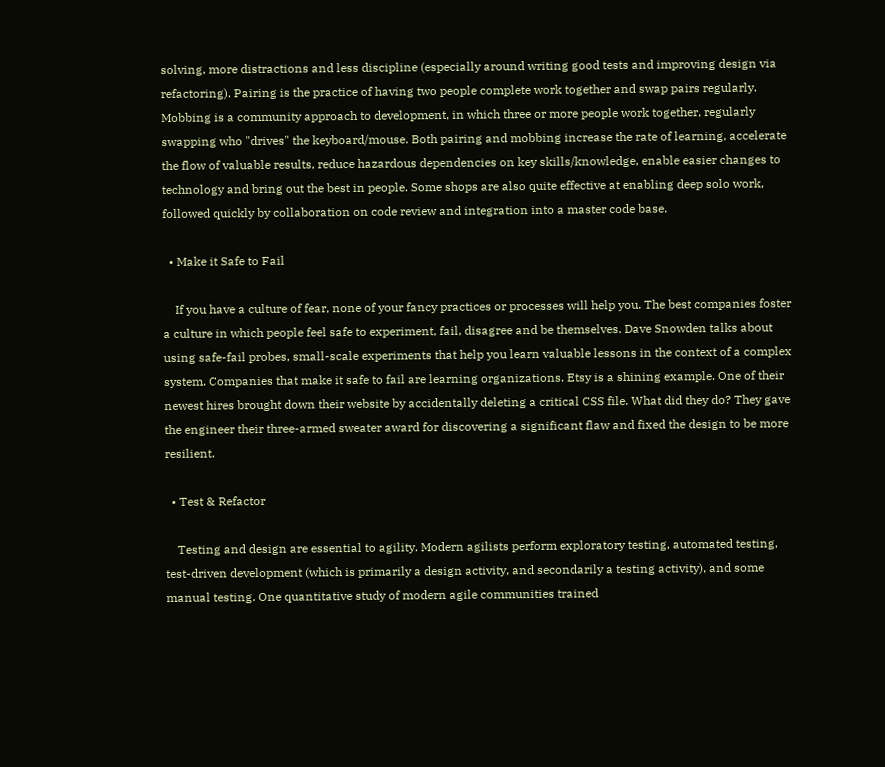solving, more distractions and less discipline (especially around writing good tests and improving design via refactoring). Pairing is the practice of having two people complete work together and swap pairs regularly. Mobbing is a community approach to development, in which three or more people work together, regularly swapping who "drives" the keyboard/mouse. Both pairing and mobbing increase the rate of learning, accelerate the flow of valuable results, reduce hazardous dependencies on key skills/knowledge, enable easier changes to technology and bring out the best in people. Some shops are also quite effective at enabling deep solo work, followed quickly by collaboration on code review and integration into a master code base.

  • Make it Safe to Fail

    If you have a culture of fear, none of your fancy practices or processes will help you. The best companies foster a culture in which people feel safe to experiment, fail, disagree and be themselves. Dave Snowden talks about using safe-fail probes, small-scale experiments that help you learn valuable lessons in the context of a complex system. Companies that make it safe to fail are learning organizations. Etsy is a shining example. One of their newest hires brought down their website by accidentally deleting a critical CSS file. What did they do? They gave the engineer their three-armed sweater award for discovering a significant flaw and fixed the design to be more resilient.

  • Test & Refactor

    Testing and design are essential to agility. Modern agilists perform exploratory testing, automated testing, test-driven development (which is primarily a design activity, and secondarily a testing activity), and some manual testing. One quantitative study of modern agile communities trained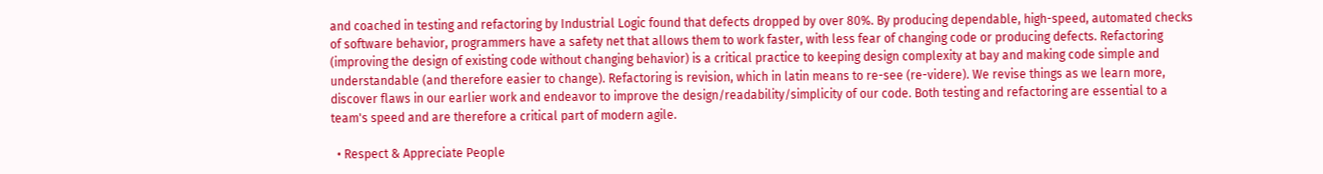and coached in testing and refactoring by Industrial Logic found that defects dropped by over 80%. By producing dependable, high-speed, automated checks of software behavior, programmers have a safety net that allows them to work faster, with less fear of changing code or producing defects. Refactoring (improving the design of existing code without changing behavior) is a critical practice to keeping design complexity at bay and making code simple and understandable (and therefore easier to change). Refactoring is revision, which in latin means to re-see (re-videre). We revise things as we learn more, discover flaws in our earlier work and endeavor to improve the design/readability/simplicity of our code. Both testing and refactoring are essential to a team's speed and are therefore a critical part of modern agile.

  • Respect & Appreciate People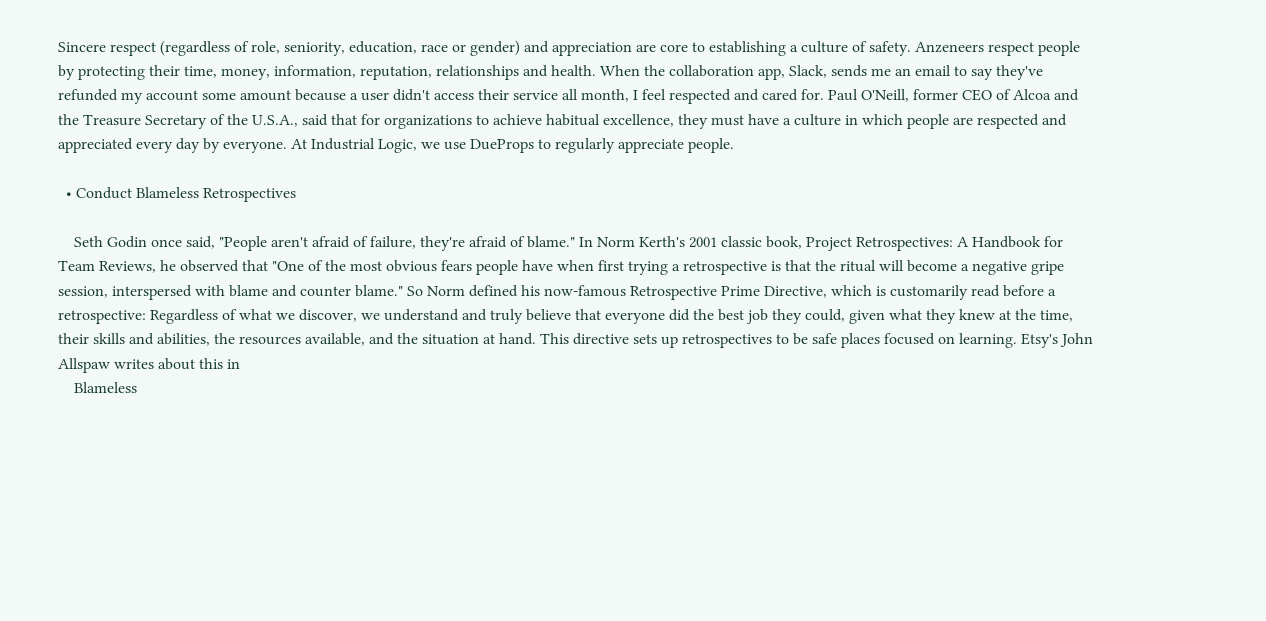Sincere respect (regardless of role, seniority, education, race or gender) and appreciation are core to establishing a culture of safety. Anzeneers respect people by protecting their time, money, information, reputation, relationships and health. When the collaboration app, Slack, sends me an email to say they've refunded my account some amount because a user didn't access their service all month, I feel respected and cared for. Paul O'Neill, former CEO of Alcoa and the Treasure Secretary of the U.S.A., said that for organizations to achieve habitual excellence, they must have a culture in which people are respected and appreciated every day by everyone. At Industrial Logic, we use DueProps to regularly appreciate people.

  • Conduct Blameless Retrospectives

    Seth Godin once said, "People aren't afraid of failure, they're afraid of blame." In Norm Kerth's 2001 classic book, Project Retrospectives: A Handbook for Team Reviews, he observed that "One of the most obvious fears people have when first trying a retrospective is that the ritual will become a negative gripe session, interspersed with blame and counter blame." So Norm defined his now-famous Retrospective Prime Directive, which is customarily read before a retrospective: Regardless of what we discover, we understand and truly believe that everyone did the best job they could, given what they knew at the time, their skills and abilities, the resources available, and the situation at hand. This directive sets up retrospectives to be safe places focused on learning. Etsy's John Allspaw writes about this in
    Blameless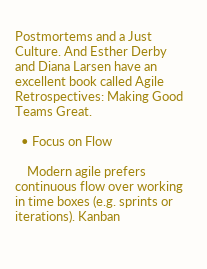Postmortems and a Just Culture. And Esther Derby and Diana Larsen have an excellent book called Agile Retrospectives: Making Good Teams Great.

  • Focus on Flow

    Modern agile prefers continuous flow over working in time boxes (e.g. sprints or iterations). Kanban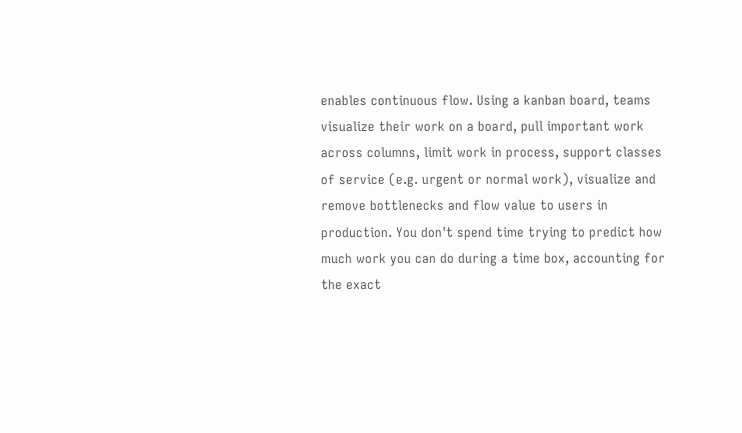enables continuous flow. Using a kanban board, teams visualize their work on a board, pull important work across columns, limit work in process, support classes of service (e.g. urgent or normal work), visualize and remove bottlenecks and flow value to users in production. You don't spend time trying to predict how much work you can do during a time box, accounting for the exact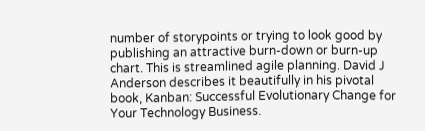number of storypoints or trying to look good by publishing an attractive burn-down or burn-up chart. This is streamlined agile planning. David J Anderson describes it beautifully in his pivotal book, Kanban: Successful Evolutionary Change for Your Technology Business.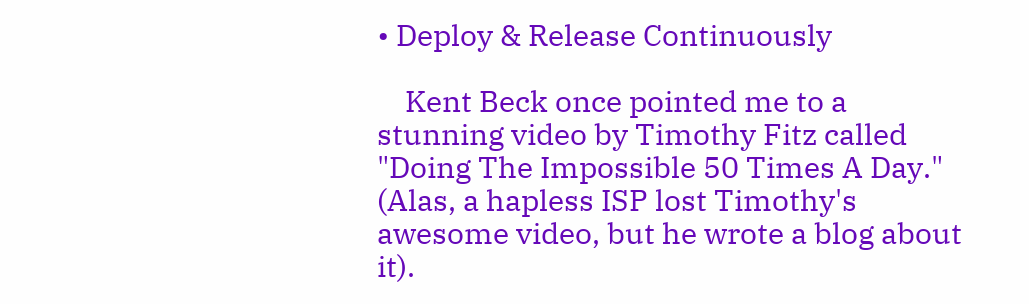• Deploy & Release Continuously

    Kent Beck once pointed me to a stunning video by Timothy Fitz called "Doing The Impossible 50 Times A Day." (Alas, a hapless ISP lost Timothy's awesome video, but he wrote a blog about it).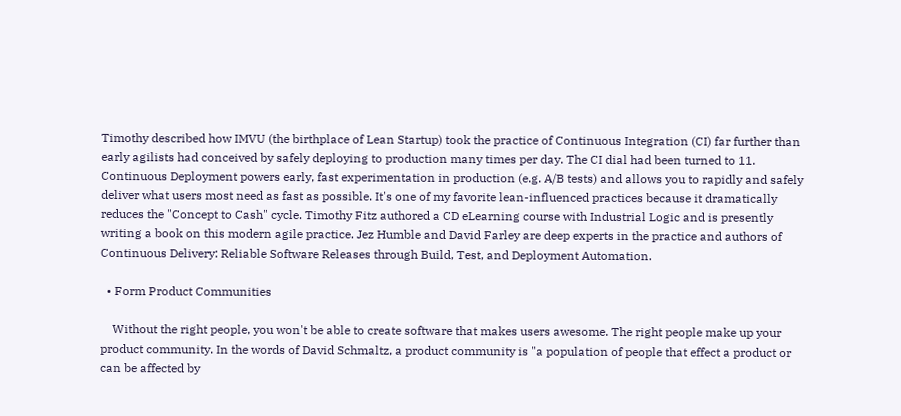Timothy described how IMVU (the birthplace of Lean Startup) took the practice of Continuous Integration (CI) far further than early agilists had conceived by safely deploying to production many times per day. The CI dial had been turned to 11. Continuous Deployment powers early, fast experimentation in production (e.g. A/B tests) and allows you to rapidly and safely deliver what users most need as fast as possible. It's one of my favorite lean-influenced practices because it dramatically reduces the "Concept to Cash" cycle. Timothy Fitz authored a CD eLearning course with Industrial Logic and is presently writing a book on this modern agile practice. Jez Humble and David Farley are deep experts in the practice and authors of Continuous Delivery: Reliable Software Releases through Build, Test, and Deployment Automation.

  • Form Product Communities

    Without the right people, you won't be able to create software that makes users awesome. The right people make up your product community. In the words of David Schmaltz, a product community is "a population of people that effect a product or can be affected by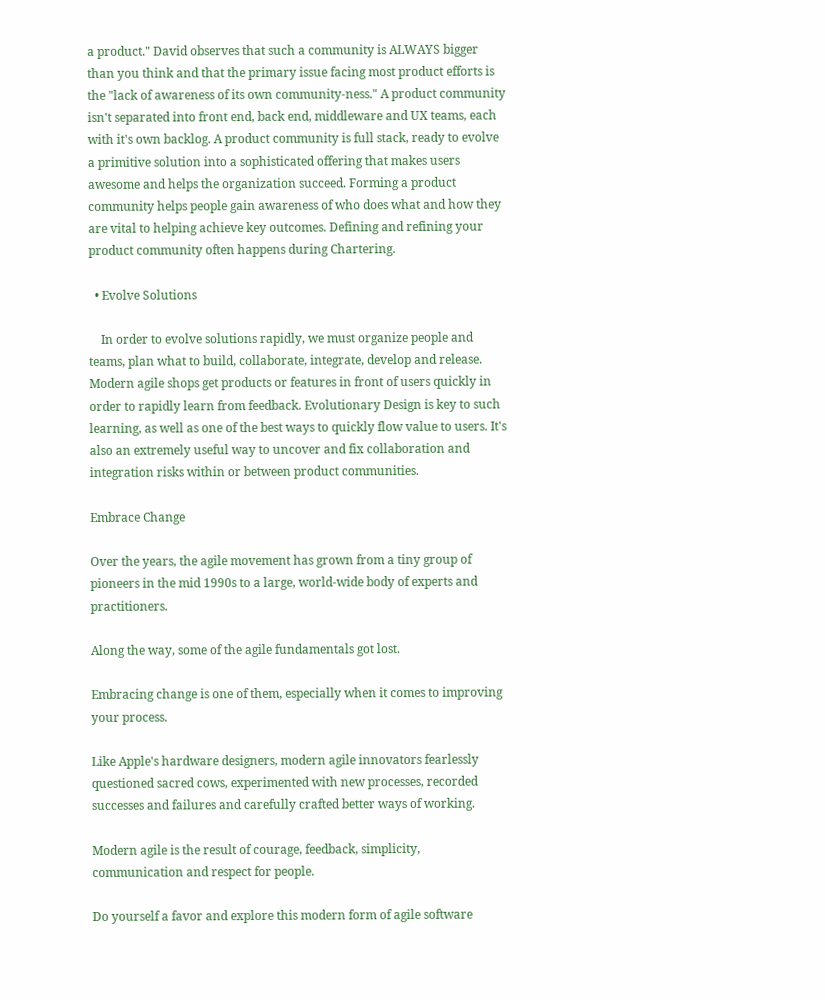a product." David observes that such a community is ALWAYS bigger than you think and that the primary issue facing most product efforts is the "lack of awareness of its own community-ness." A product community isn't separated into front end, back end, middleware and UX teams, each with it's own backlog. A product community is full stack, ready to evolve a primitive solution into a sophisticated offering that makes users awesome and helps the organization succeed. Forming a product community helps people gain awareness of who does what and how they are vital to helping achieve key outcomes. Defining and refining your product community often happens during Chartering.

  • Evolve Solutions

    In order to evolve solutions rapidly, we must organize people and teams, plan what to build, collaborate, integrate, develop and release. Modern agile shops get products or features in front of users quickly in order to rapidly learn from feedback. Evolutionary Design is key to such learning, as well as one of the best ways to quickly flow value to users. It's also an extremely useful way to uncover and fix collaboration and integration risks within or between product communities.

Embrace Change

Over the years, the agile movement has grown from a tiny group of pioneers in the mid 1990s to a large, world-wide body of experts and practitioners.

Along the way, some of the agile fundamentals got lost.

Embracing change is one of them, especially when it comes to improving your process.

Like Apple's hardware designers, modern agile innovators fearlessly questioned sacred cows, experimented with new processes, recorded successes and failures and carefully crafted better ways of working.

Modern agile is the result of courage, feedback, simplicity, communication and respect for people.

Do yourself a favor and explore this modern form of agile software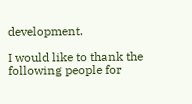development.

I would like to thank the following people for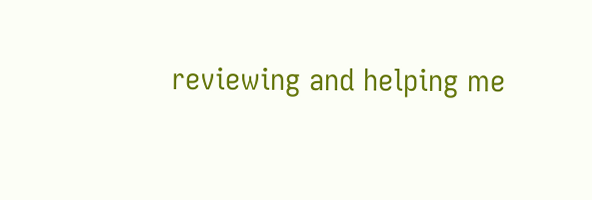reviewing and helping me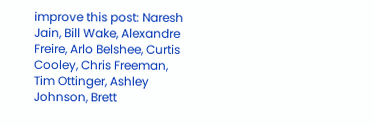improve this post: Naresh Jain, Bill Wake, Alexandre Freire, Arlo Belshee, Curtis Cooley, Chris Freeman, Tim Ottinger, Ashley Johnson, Brett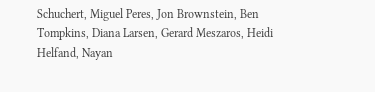Schuchert, Miguel Peres, Jon Brownstein, Ben Tompkins, Diana Larsen, Gerard Meszaros, Heidi Helfand, Nayan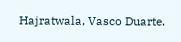Hajratwala, Vasco Duarte.